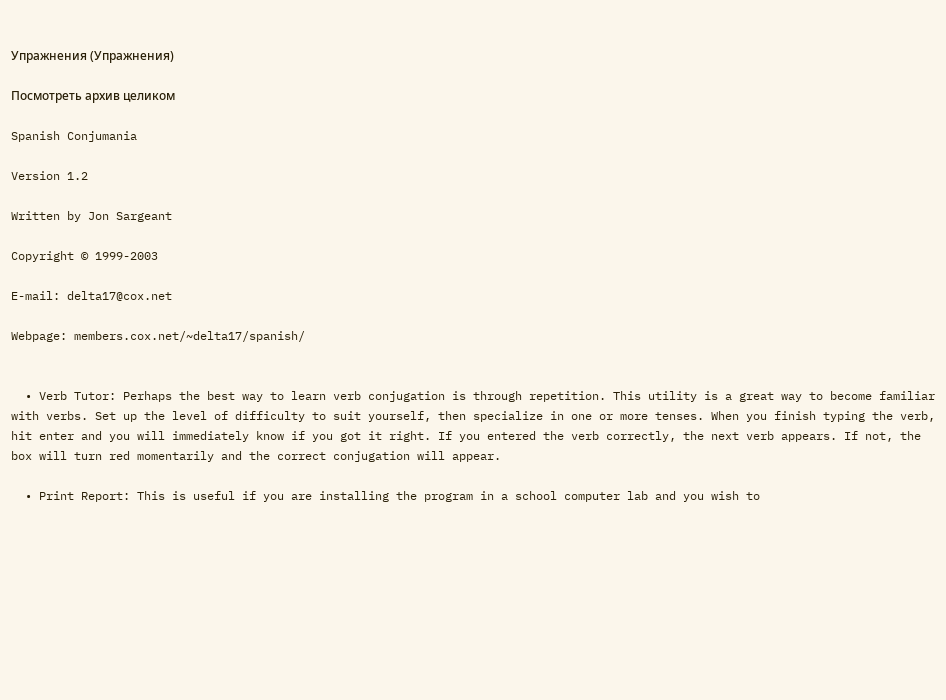Упражнения (Упражнения)

Посмотреть архив целиком

Spanish Conjumania

Version 1.2

Written by Jon Sargeant

Copyright © 1999-2003

E-mail: delta17@cox.net

Webpage: members.cox.net/~delta17/spanish/


  • Verb Tutor: Perhaps the best way to learn verb conjugation is through repetition. This utility is a great way to become familiar with verbs. Set up the level of difficulty to suit yourself, then specialize in one or more tenses. When you finish typing the verb, hit enter and you will immediately know if you got it right. If you entered the verb correctly, the next verb appears. If not, the box will turn red momentarily and the correct conjugation will appear.

  • Print Report: This is useful if you are installing the program in a school computer lab and you wish to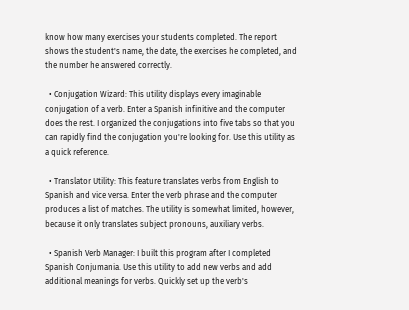know how many exercises your students completed. The report shows the student's name, the date, the exercises he completed, and the number he answered correctly.

  • Conjugation Wizard: This utility displays every imaginable conjugation of a verb. Enter a Spanish infinitive and the computer does the rest. I organized the conjugations into five tabs so that you can rapidly find the conjugation you're looking for. Use this utility as a quick reference.

  • Translator Utility: This feature translates verbs from English to Spanish and vice versa. Enter the verb phrase and the computer produces a list of matches. The utility is somewhat limited, however, because it only translates subject pronouns, auxiliary verbs.

  • Spanish Verb Manager: I built this program after I completed Spanish Conjumania. Use this utility to add new verbs and add additional meanings for verbs. Quickly set up the verb's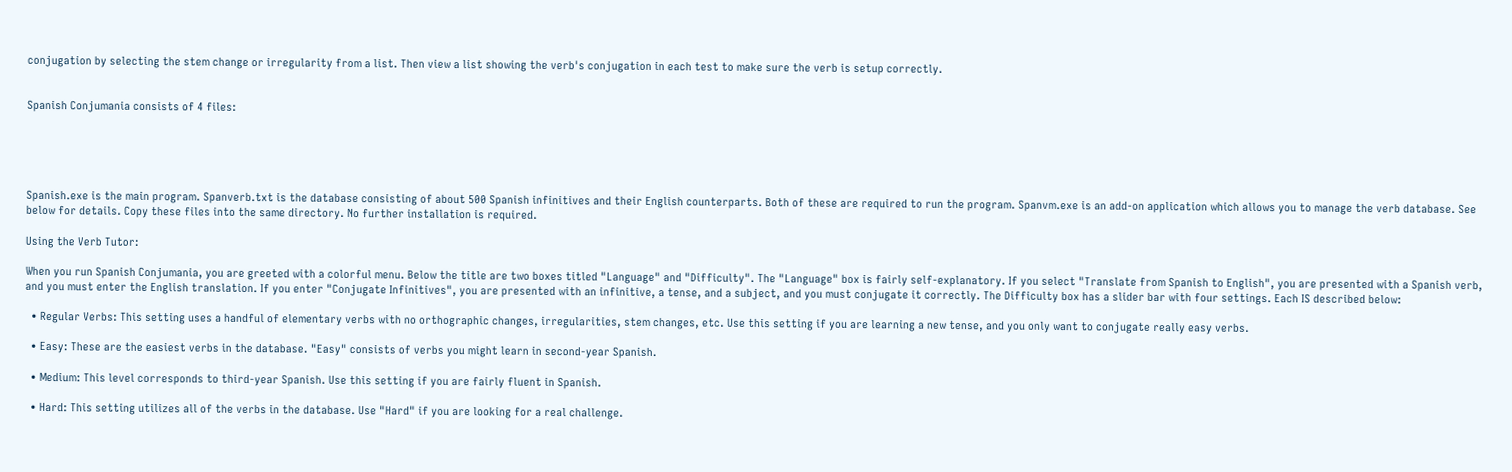conjugation by selecting the stem change or irregularity from a list. Then view a list showing the verb's conjugation in each test to make sure the verb is setup correctly.


Spanish Conjumania consists of 4 files:





Spanish.exe is the main program. Spanverb.txt is the database consisting of about 500 Spanish infinitives and their English counterparts. Both of these are required to run the program. Spanvm.exe is an add-on application which allows you to manage the verb database. See below for details. Copy these files into the same directory. No further installation is required.

Using the Verb Tutor:

When you run Spanish Conjumania, you are greeted with a colorful menu. Below the title are two boxes titled "Language" and "Difficulty". The "Language" box is fairly self-explanatory. If you select "Translate from Spanish to English", you are presented with a Spanish verb, and you must enter the English translation. If you enter "Conjugate Infinitives", you are presented with an infinitive, a tense, and a subject, and you must conjugate it correctly. The Difficulty box has a slider bar with four settings. Each IS described below:

  • Regular Verbs: This setting uses a handful of elementary verbs with no orthographic changes, irregularities, stem changes, etc. Use this setting if you are learning a new tense, and you only want to conjugate really easy verbs.

  • Easy: These are the easiest verbs in the database. "Easy" consists of verbs you might learn in second-year Spanish.

  • Medium: This level corresponds to third-year Spanish. Use this setting if you are fairly fluent in Spanish.

  • Hard: This setting utilizes all of the verbs in the database. Use "Hard" if you are looking for a real challenge.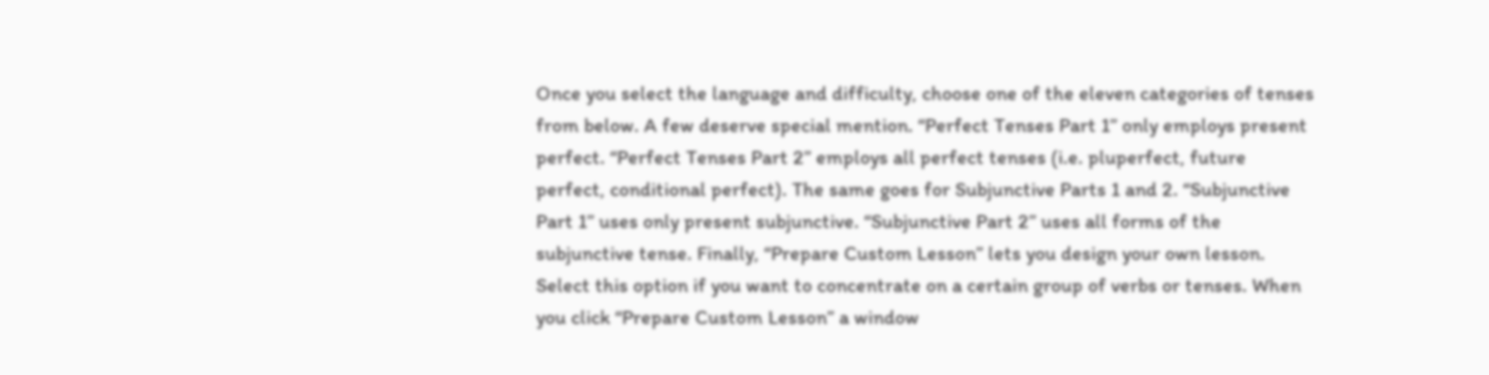Once you select the language and difficulty, choose one of the eleven categories of tenses from below. A few deserve special mention. “Perfect Tenses Part 1” only employs present perfect. “Perfect Tenses Part 2” employs all perfect tenses (i.e. pluperfect, future perfect, conditional perfect). The same goes for Subjunctive Parts 1 and 2. “Subjunctive Part 1” uses only present subjunctive. “Subjunctive Part 2” uses all forms of the subjunctive tense. Finally, “Prepare Custom Lesson” lets you design your own lesson. Select this option if you want to concentrate on a certain group of verbs or tenses. When you click “Prepare Custom Lesson” a window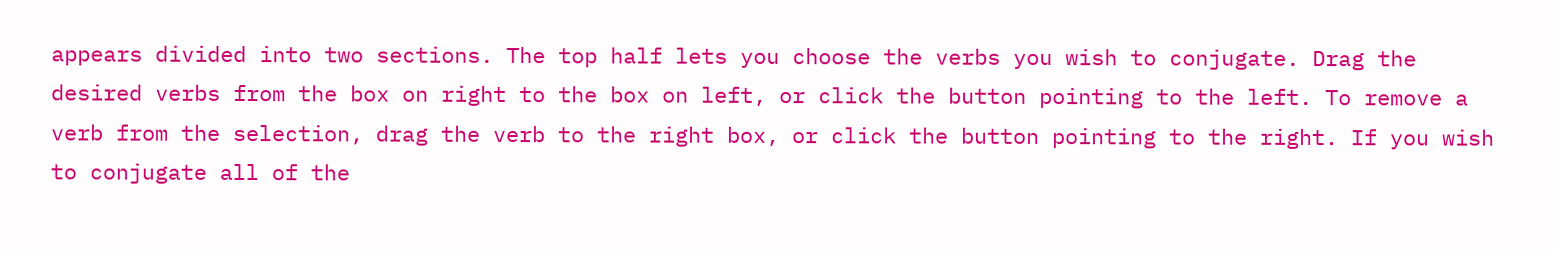appears divided into two sections. The top half lets you choose the verbs you wish to conjugate. Drag the desired verbs from the box on right to the box on left, or click the button pointing to the left. To remove a verb from the selection, drag the verb to the right box, or click the button pointing to the right. If you wish to conjugate all of the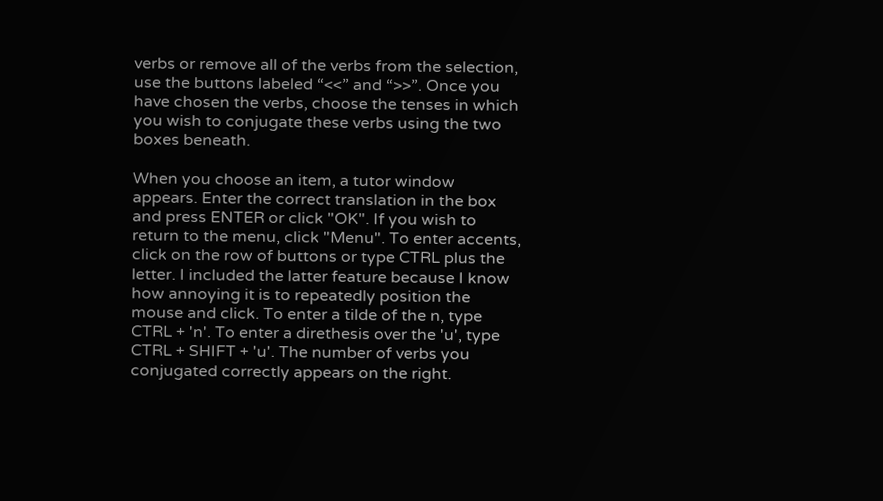verbs or remove all of the verbs from the selection, use the buttons labeled “<<” and “>>”. Once you have chosen the verbs, choose the tenses in which you wish to conjugate these verbs using the two boxes beneath.

When you choose an item, a tutor window appears. Enter the correct translation in the box and press ENTER or click "OK". If you wish to return to the menu, click "Menu". To enter accents, click on the row of buttons or type CTRL plus the letter. I included the latter feature because I know how annoying it is to repeatedly position the mouse and click. To enter a tilde of the n, type CTRL + 'n'. To enter a direthesis over the 'u', type CTRL + SHIFT + 'u'. The number of verbs you conjugated correctly appears on the right.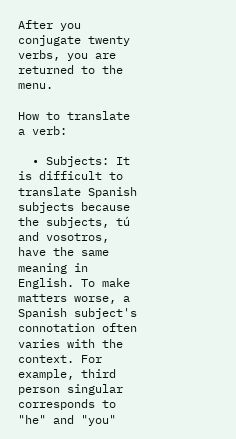After you conjugate twenty verbs, you are returned to the menu.

How to translate a verb:

  • Subjects: It is difficult to translate Spanish subjects because the subjects, tú and vosotros, have the same meaning in English. To make matters worse, a Spanish subject's connotation often varies with the context. For example, third person singular corresponds to "he" and "you"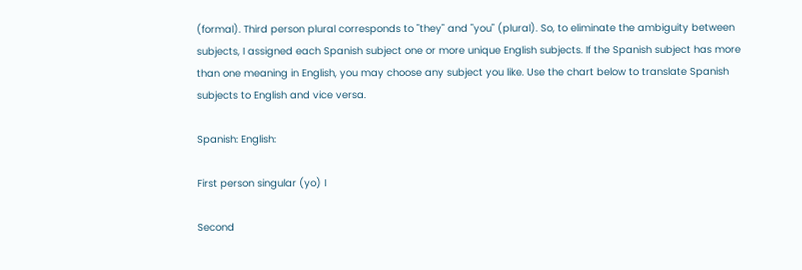(formal). Third person plural corresponds to "they" and "you" (plural). So, to eliminate the ambiguity between subjects, I assigned each Spanish subject one or more unique English subjects. If the Spanish subject has more than one meaning in English, you may choose any subject you like. Use the chart below to translate Spanish subjects to English and vice versa.

Spanish: English:

First person singular (yo) I

Second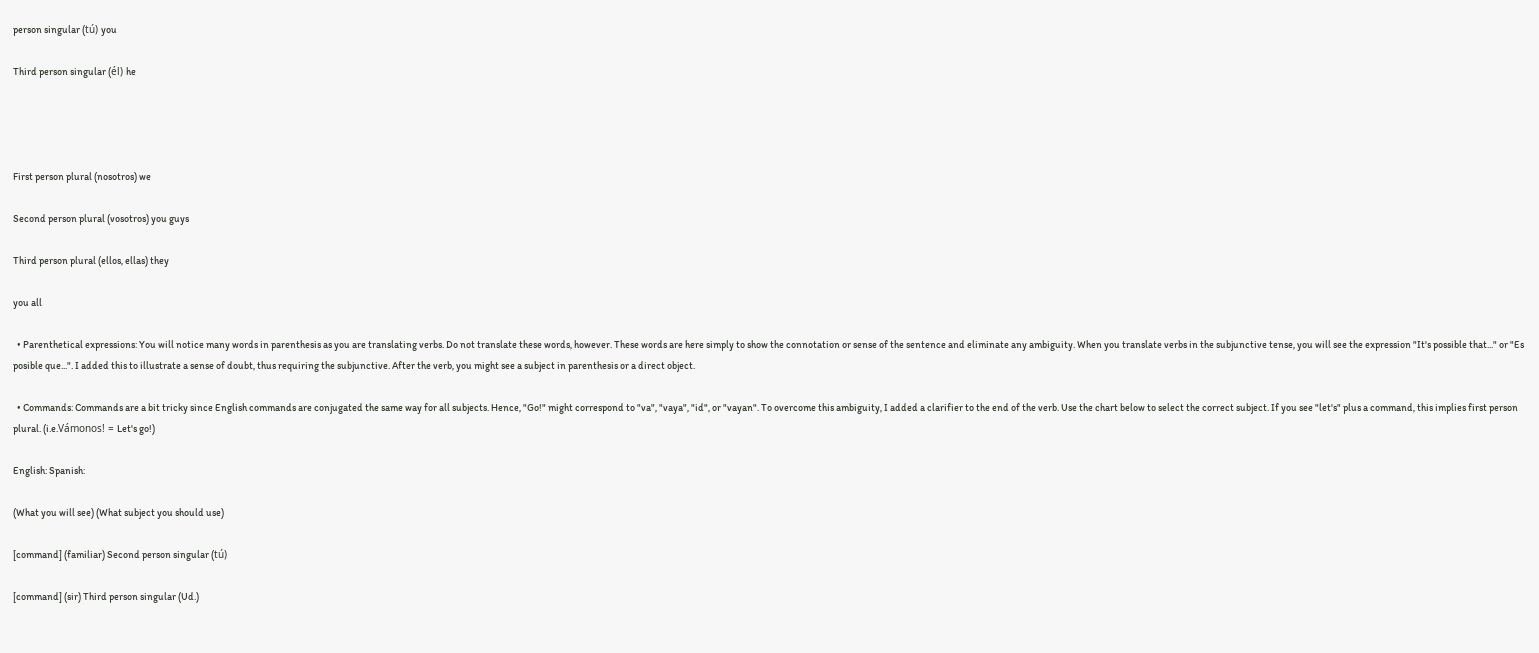person singular (tú) you

Third person singular (él) he




First person plural (nosotros) we

Second person plural (vosotros) you guys

Third person plural (ellos, ellas) they

you all

  • Parenthetical expressions: You will notice many words in parenthesis as you are translating verbs. Do not translate these words, however. These words are here simply to show the connotation or sense of the sentence and eliminate any ambiguity. When you translate verbs in the subjunctive tense, you will see the expression "It's possible that..." or "Es posible que...". I added this to illustrate a sense of doubt, thus requiring the subjunctive. After the verb, you might see a subject in parenthesis or a direct object.

  • Commands: Commands are a bit tricky since English commands are conjugated the same way for all subjects. Hence, "Go!" might correspond to "va", "vaya", "id", or "vayan". To overcome this ambiguity, I added a clarifier to the end of the verb. Use the chart below to select the correct subject. If you see "let's" plus a command, this implies first person plural. (i.e.Vámonos! = Let's go!)

English: Spanish:

(What you will see) (What subject you should use)

[command] (familiar) Second person singular (tú)

[command] (sir) Third person singular (Ud.)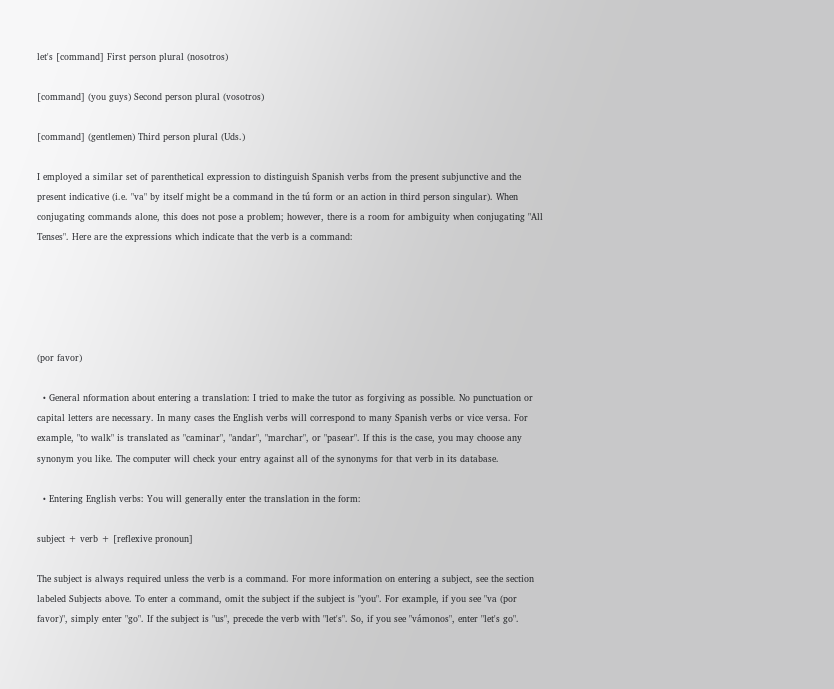let's [command] First person plural (nosotros)

[command] (you guys) Second person plural (vosotros)

[command] (gentlemen) Third person plural (Uds.)

I employed a similar set of parenthetical expression to distinguish Spanish verbs from the present subjunctive and the present indicative (i.e. "va" by itself might be a command in the tú form or an action in third person singular). When conjugating commands alone, this does not pose a problem; however, there is a room for ambiguity when conjugating "All Tenses". Here are the expressions which indicate that the verb is a command:





(por favor)

  • General nformation about entering a translation: I tried to make the tutor as forgiving as possible. No punctuation or capital letters are necessary. In many cases the English verbs will correspond to many Spanish verbs or vice versa. For example, "to walk" is translated as "caminar", "andar", "marchar", or "pasear". If this is the case, you may choose any synonym you like. The computer will check your entry against all of the synonyms for that verb in its database.

  • Entering English verbs: You will generally enter the translation in the form:

subject + verb + [reflexive pronoun]

The subject is always required unless the verb is a command. For more information on entering a subject, see the section labeled Subjects above. To enter a command, omit the subject if the subject is "you". For example, if you see "va (por favor)", simply enter "go". If the subject is "us", precede the verb with "let's". So, if you see "vámonos", enter "let's go".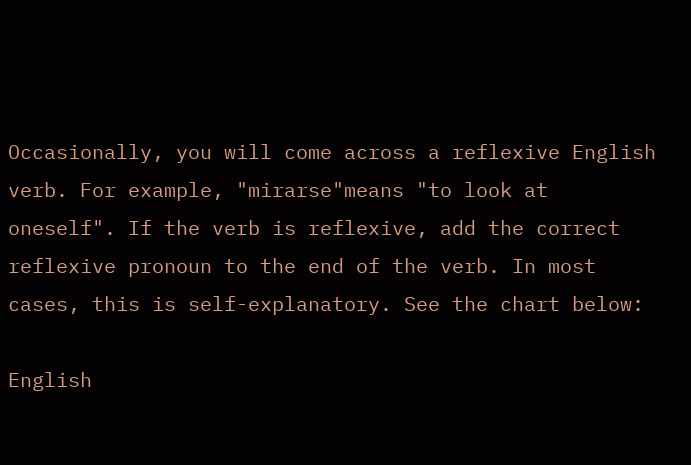Occasionally, you will come across a reflexive English verb. For example, "mirarse"means "to look at oneself". If the verb is reflexive, add the correct reflexive pronoun to the end of the verb. In most cases, this is self-explanatory. See the chart below:

English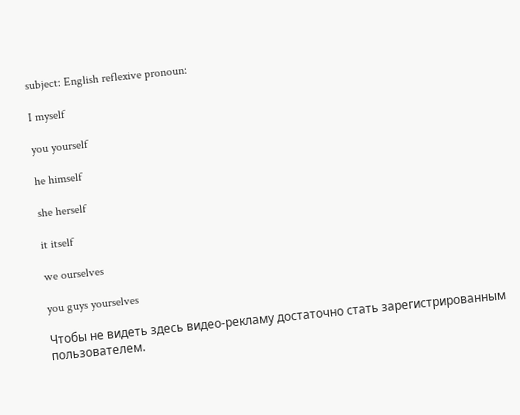subject: English reflexive pronoun:

I myself

you yourself

he himself

she herself

it itself

we ourselves

you guys yourselves

Чтобы не видеть здесь видео-рекламу достаточно стать зарегистрированным пользователем.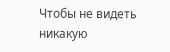Чтобы не видеть никакую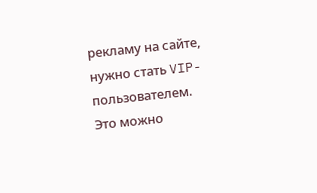рекламу на сайте, нужно стать VIP-пользователем.
Это можно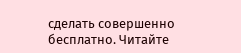сделать совершенно бесплатно. Читайте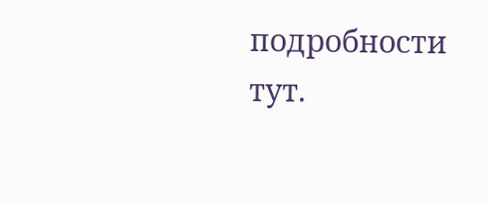подробности тут.